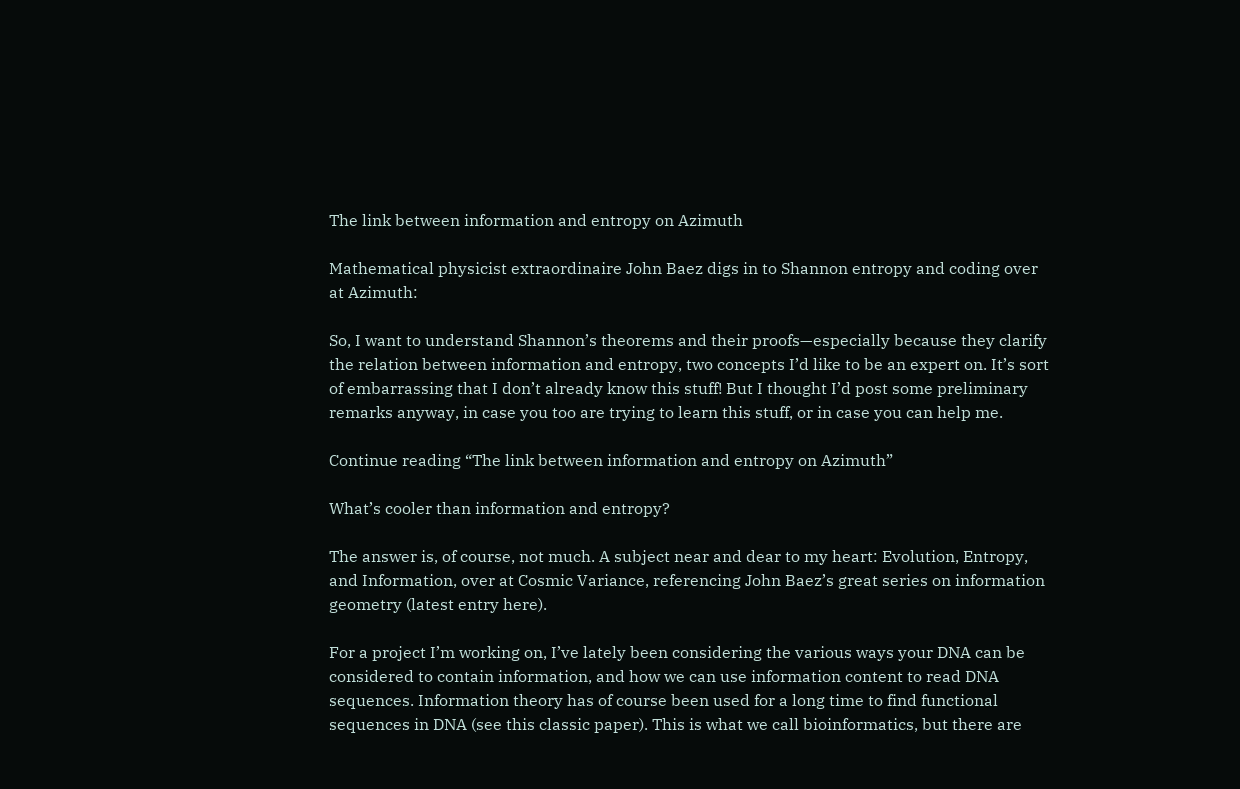The link between information and entropy on Azimuth

Mathematical physicist extraordinaire John Baez digs in to Shannon entropy and coding over at Azimuth:

So, I want to understand Shannon’s theorems and their proofs—especially because they clarify the relation between information and entropy, two concepts I’d like to be an expert on. It’s sort of embarrassing that I don’t already know this stuff! But I thought I’d post some preliminary remarks anyway, in case you too are trying to learn this stuff, or in case you can help me.

Continue reading “The link between information and entropy on Azimuth”

What’s cooler than information and entropy?

The answer is, of course, not much. A subject near and dear to my heart: Evolution, Entropy, and Information, over at Cosmic Variance, referencing John Baez’s great series on information geometry (latest entry here).

For a project I’m working on, I’ve lately been considering the various ways your DNA can be considered to contain information, and how we can use information content to read DNA sequences. Information theory has of course been used for a long time to find functional sequences in DNA (see this classic paper). This is what we call bioinformatics, but there are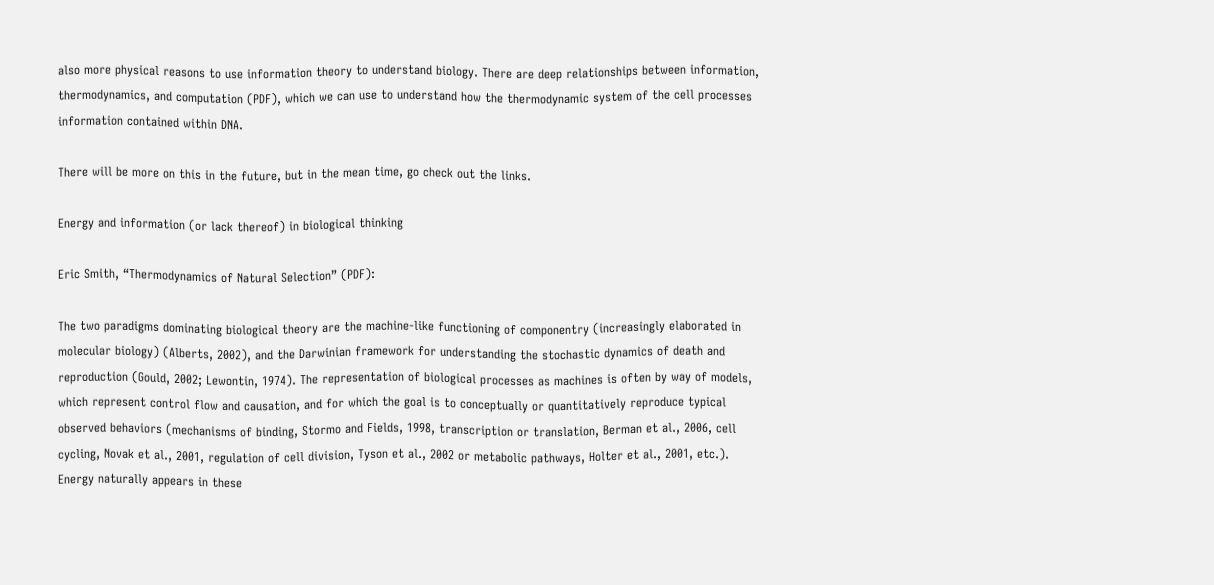also more physical reasons to use information theory to understand biology. There are deep relationships between information, thermodynamics, and computation (PDF), which we can use to understand how the thermodynamic system of the cell processes information contained within DNA.

There will be more on this in the future, but in the mean time, go check out the links.

Energy and information (or lack thereof) in biological thinking

Eric Smith, “Thermodynamics of Natural Selection” (PDF):

The two paradigms dominating biological theory are the machine-like functioning of componentry (increasingly elaborated in molecular biology) (Alberts, 2002), and the Darwinian framework for understanding the stochastic dynamics of death and reproduction (Gould, 2002; Lewontin, 1974). The representation of biological processes as machines is often by way of models, which represent control flow and causation, and for which the goal is to conceptually or quantitatively reproduce typical observed behaviors (mechanisms of binding, Stormo and Fields, 1998, transcription or translation, Berman et al., 2006, cell cycling, Novak et al., 2001, regulation of cell division, Tyson et al., 2002 or metabolic pathways, Holter et al., 2001, etc.). Energy naturally appears in these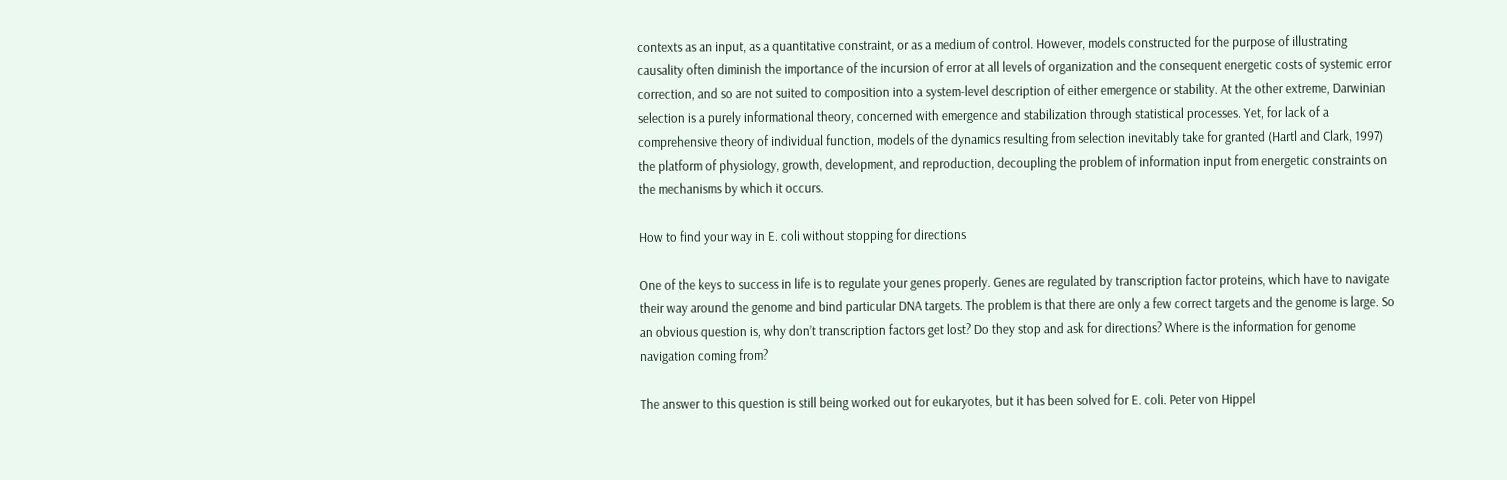contexts as an input, as a quantitative constraint, or as a medium of control. However, models constructed for the purpose of illustrating causality often diminish the importance of the incursion of error at all levels of organization and the consequent energetic costs of systemic error correction, and so are not suited to composition into a system-level description of either emergence or stability. At the other extreme, Darwinian selection is a purely informational theory, concerned with emergence and stabilization through statistical processes. Yet, for lack of a comprehensive theory of individual function, models of the dynamics resulting from selection inevitably take for granted (Hartl and Clark, 1997) the platform of physiology, growth, development, and reproduction, decoupling the problem of information input from energetic constraints on the mechanisms by which it occurs.

How to find your way in E. coli without stopping for directions

One of the keys to success in life is to regulate your genes properly. Genes are regulated by transcription factor proteins, which have to navigate their way around the genome and bind particular DNA targets. The problem is that there are only a few correct targets and the genome is large. So an obvious question is, why don’t transcription factors get lost? Do they stop and ask for directions? Where is the information for genome navigation coming from?

The answer to this question is still being worked out for eukaryotes, but it has been solved for E. coli. Peter von Hippel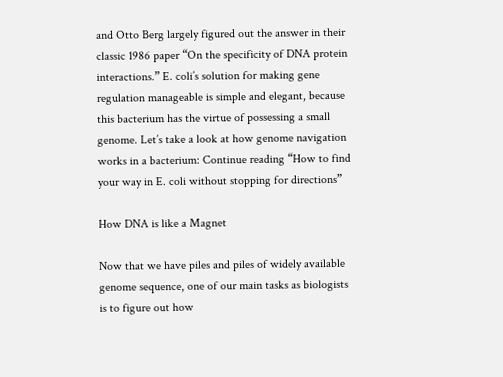and Otto Berg largely figured out the answer in their classic 1986 paper “On the specificity of DNA protein interactions.” E. coli’s solution for making gene regulation manageable is simple and elegant, because this bacterium has the virtue of possessing a small genome. Let’s take a look at how genome navigation works in a bacterium: Continue reading “How to find your way in E. coli without stopping for directions”

How DNA is like a Magnet

Now that we have piles and piles of widely available genome sequence, one of our main tasks as biologists is to figure out how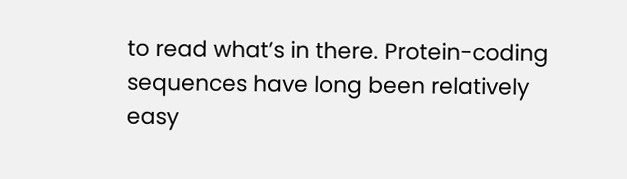to read what’s in there. Protein-coding sequences have long been relatively easy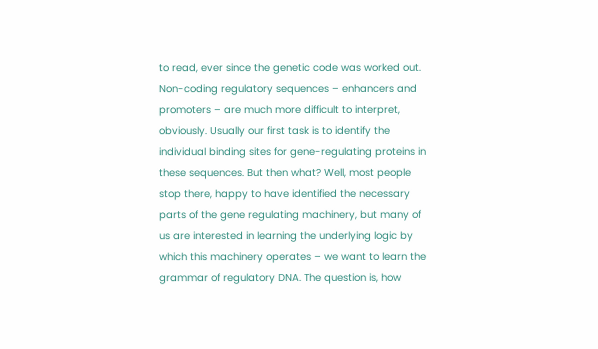to read, ever since the genetic code was worked out. Non-coding regulatory sequences – enhancers and promoters – are much more difficult to interpret, obviously. Usually our first task is to identify the individual binding sites for gene-regulating proteins in these sequences. But then what? Well, most people stop there, happy to have identified the necessary parts of the gene regulating machinery, but many of us are interested in learning the underlying logic by which this machinery operates – we want to learn the grammar of regulatory DNA. The question is, how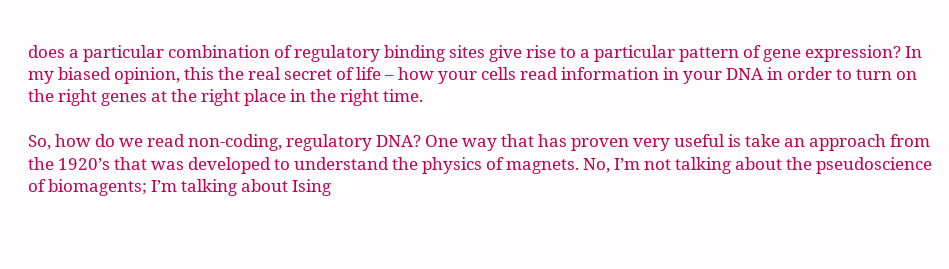does a particular combination of regulatory binding sites give rise to a particular pattern of gene expression? In my biased opinion, this the real secret of life – how your cells read information in your DNA in order to turn on the right genes at the right place in the right time.

So, how do we read non-coding, regulatory DNA? One way that has proven very useful is take an approach from the 1920’s that was developed to understand the physics of magnets. No, I’m not talking about the pseudoscience of biomagents; I’m talking about Ising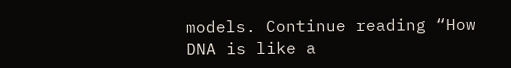models. Continue reading “How DNA is like a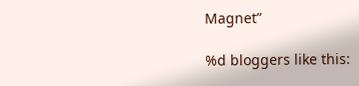Magnet”

%d bloggers like this: